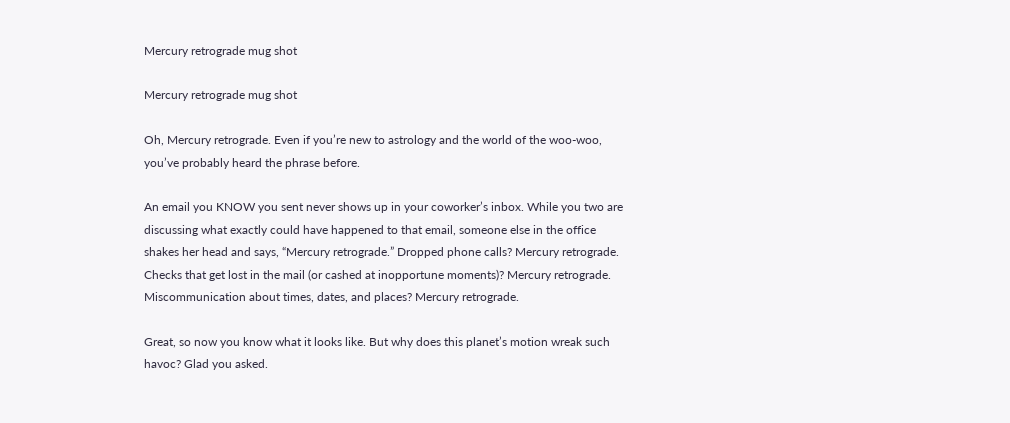Mercury retrograde mug shot

Mercury retrograde mug shot

Oh, Mercury retrograde. Even if you’re new to astrology and the world of the woo-woo, you’ve probably heard the phrase before.

An email you KNOW you sent never shows up in your coworker’s inbox. While you two are discussing what exactly could have happened to that email, someone else in the office shakes her head and says, “Mercury retrograde.” Dropped phone calls? Mercury retrograde. Checks that get lost in the mail (or cashed at inopportune moments)? Mercury retrograde. Miscommunication about times, dates, and places? Mercury retrograde.

Great, so now you know what it looks like. But why does this planet’s motion wreak such havoc? Glad you asked.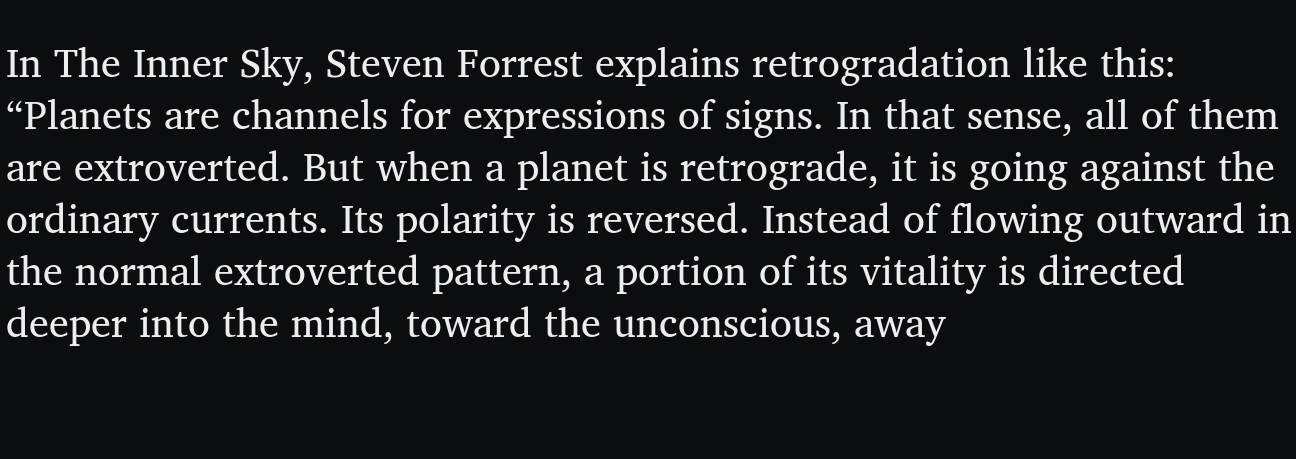In The Inner Sky, Steven Forrest explains retrogradation like this: “Planets are channels for expressions of signs. In that sense, all of them are extroverted. But when a planet is retrograde, it is going against the ordinary currents. Its polarity is reversed. Instead of flowing outward in the normal extroverted pattern, a portion of its vitality is directed deeper into the mind, toward the unconscious, away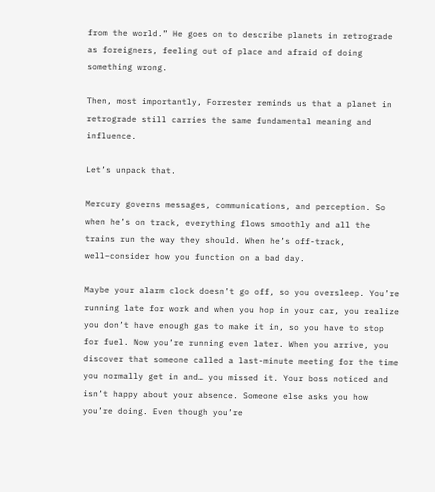from the world.” He goes on to describe planets in retrograde as foreigners, feeling out of place and afraid of doing something wrong.

Then, most importantly, Forrester reminds us that a planet in retrograde still carries the same fundamental meaning and influence.

Let’s unpack that.

Mercury governs messages, communications, and perception. So when he’s on track, everything flows smoothly and all the trains run the way they should. When he’s off-track, well–consider how you function on a bad day.

Maybe your alarm clock doesn’t go off, so you oversleep. You’re running late for work and when you hop in your car, you realize you don’t have enough gas to make it in, so you have to stop for fuel. Now you’re running even later. When you arrive, you discover that someone called a last-minute meeting for the time you normally get in and… you missed it. Your boss noticed and isn’t happy about your absence. Someone else asks you how you’re doing. Even though you’re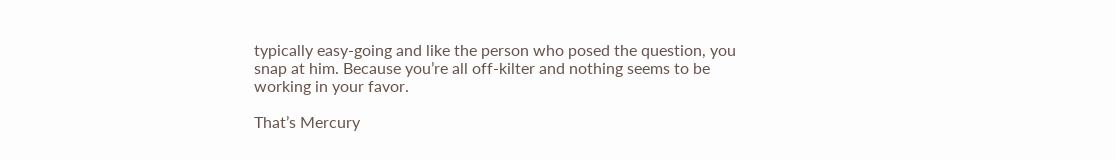typically easy-going and like the person who posed the question, you snap at him. Because you’re all off-kilter and nothing seems to be working in your favor.

That’s Mercury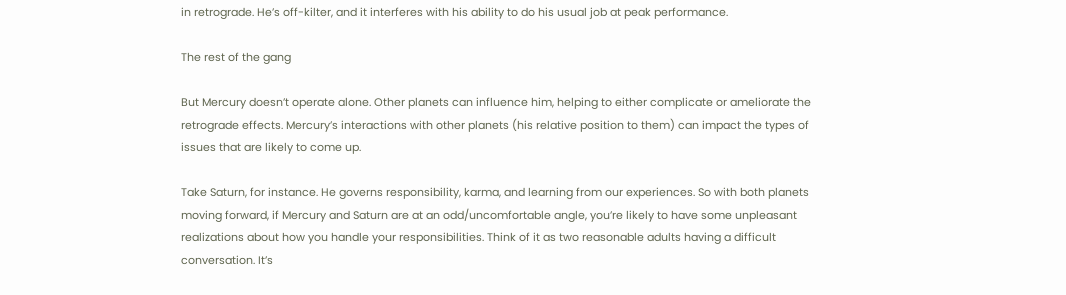in retrograde. He’s off-kilter, and it interferes with his ability to do his usual job at peak performance.

The rest of the gang

But Mercury doesn’t operate alone. Other planets can influence him, helping to either complicate or ameliorate the retrograde effects. Mercury’s interactions with other planets (his relative position to them) can impact the types of issues that are likely to come up.

Take Saturn, for instance. He governs responsibility, karma, and learning from our experiences. So with both planets moving forward, if Mercury and Saturn are at an odd/uncomfortable angle, you’re likely to have some unpleasant realizations about how you handle your responsibilities. Think of it as two reasonable adults having a difficult conversation. It’s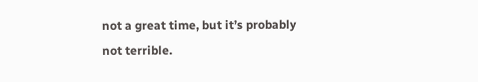not a great time, but it’s probably not terrible.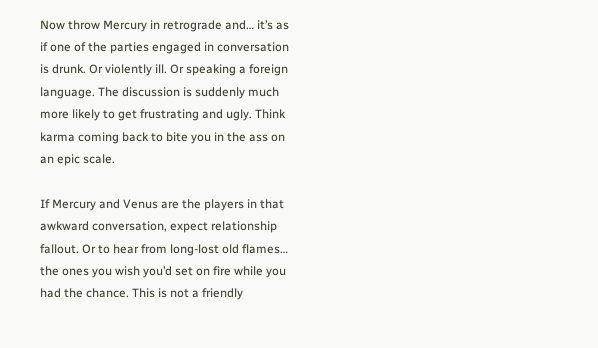Now throw Mercury in retrograde and… it’s as if one of the parties engaged in conversation is drunk. Or violently ill. Or speaking a foreign language. The discussion is suddenly much more likely to get frustrating and ugly. Think karma coming back to bite you in the ass on an epic scale.

If Mercury and Venus are the players in that awkward conversation, expect relationship fallout. Or to hear from long-lost old flames… the ones you wish you’d set on fire while you had the chance. This is not a friendly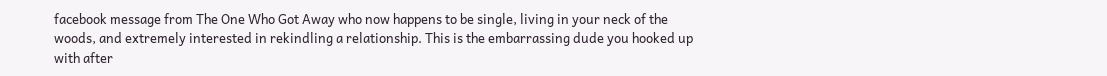facebook message from The One Who Got Away who now happens to be single, living in your neck of the woods, and extremely interested in rekindling a relationship. This is the embarrassing dude you hooked up with after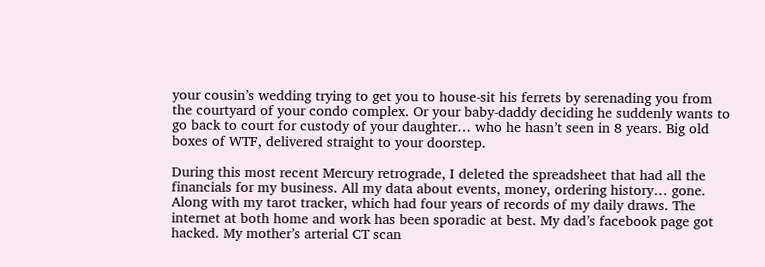your cousin’s wedding trying to get you to house-sit his ferrets by serenading you from the courtyard of your condo complex. Or your baby-daddy deciding he suddenly wants to go back to court for custody of your daughter… who he hasn’t seen in 8 years. Big old boxes of WTF, delivered straight to your doorstep.

During this most recent Mercury retrograde, I deleted the spreadsheet that had all the financials for my business. All my data about events, money, ordering history… gone. Along with my tarot tracker, which had four years of records of my daily draws. The internet at both home and work has been sporadic at best. My dad’s facebook page got hacked. My mother’s arterial CT scan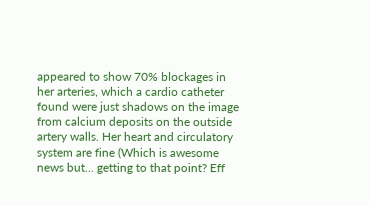appeared to show 70% blockages in her arteries, which a cardio catheter found were just shadows on the image from calcium deposits on the outside artery walls. Her heart and circulatory system are fine (Which is awesome news but… getting to that point? Eff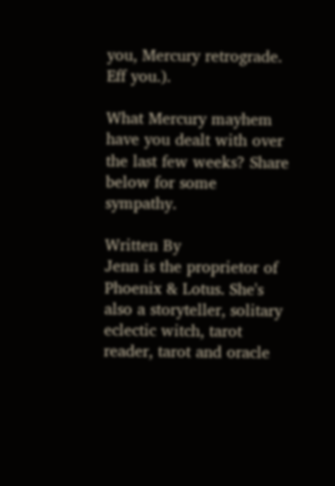you, Mercury retrograde. Eff you.).

What Mercury mayhem have you dealt with over the last few weeks? Share below for some sympathy.

Written By
Jenn is the proprietor of Phoenix & Lotus. She's also a storyteller, solitary eclectic witch, tarot reader, tarot and oracle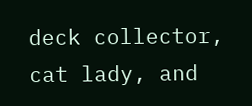deck collector, cat lady, and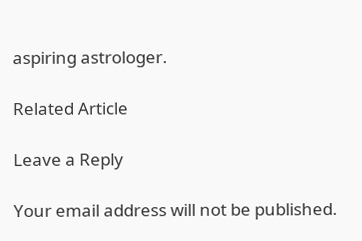aspiring astrologer.

Related Article

Leave a Reply

Your email address will not be published.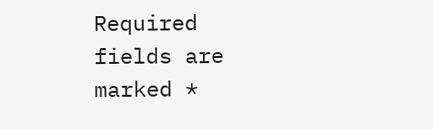Required fields are marked *